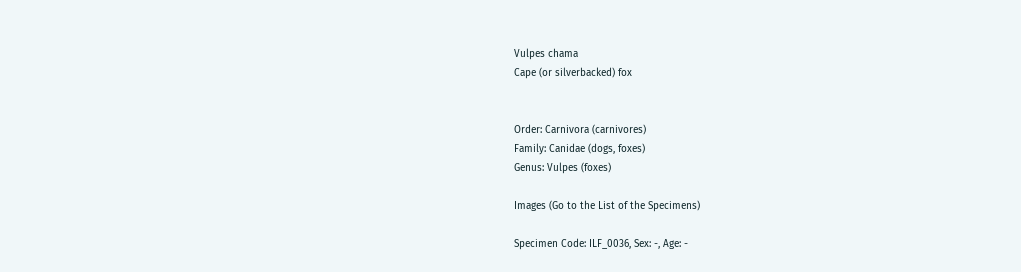Vulpes chama
Cape (or silverbacked) fox


Order: Carnivora (carnivores)
Family: Canidae (dogs, foxes)
Genus: Vulpes (foxes)

Images (Go to the List of the Specimens)

Specimen Code: ILF_0036, Sex: -, Age: -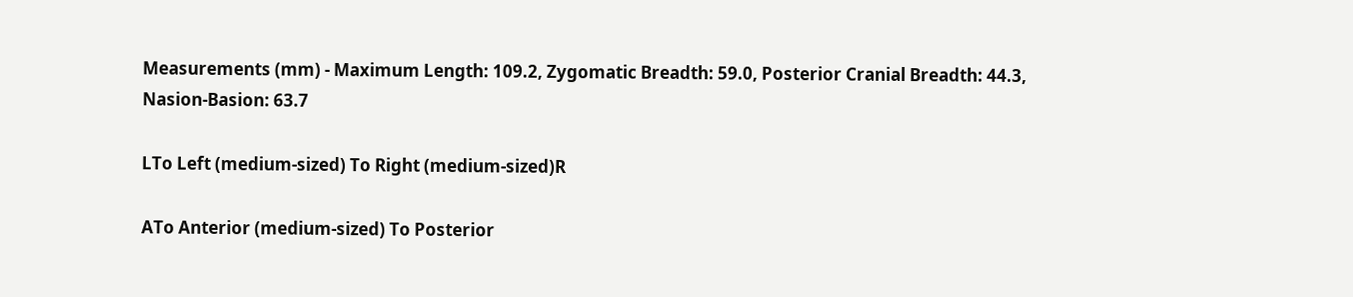Measurements (mm) - Maximum Length: 109.2, Zygomatic Breadth: 59.0, Posterior Cranial Breadth: 44.3, Nasion-Basion: 63.7

LTo Left (medium-sized) To Right (medium-sized)R

ATo Anterior (medium-sized) To Posterior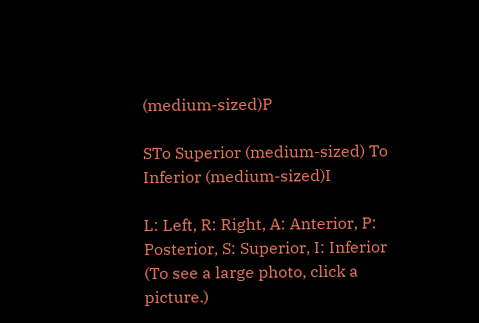(medium-sized)P

STo Superior (medium-sized) To Inferior (medium-sized)I

L: Left, R: Right, A: Anterior, P: Posterior, S: Superior, I: Inferior
(To see a large photo, click a picture.)